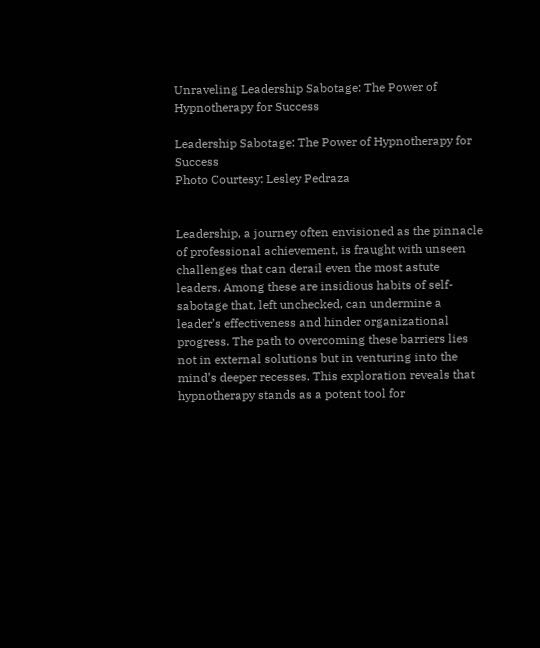Unraveling Leadership Sabotage: The Power of Hypnotherapy for Success

Leadership Sabotage: The Power of Hypnotherapy for Success
Photo Courtesy: Lesley Pedraza


Leadership, a journey often envisioned as the pinnacle of professional achievement, is fraught with unseen challenges that can derail even the most astute leaders. Among these are insidious habits of self-sabotage that, left unchecked, can undermine a leader’s effectiveness and hinder organizational progress. The path to overcoming these barriers lies not in external solutions but in venturing into the mind’s deeper recesses. This exploration reveals that hypnotherapy stands as a potent tool for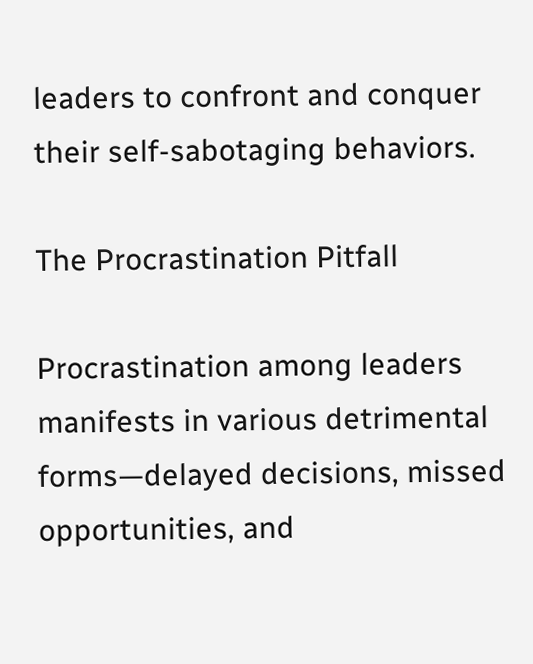leaders to confront and conquer their self-sabotaging behaviors.

The Procrastination Pitfall

Procrastination among leaders manifests in various detrimental forms—delayed decisions, missed opportunities, and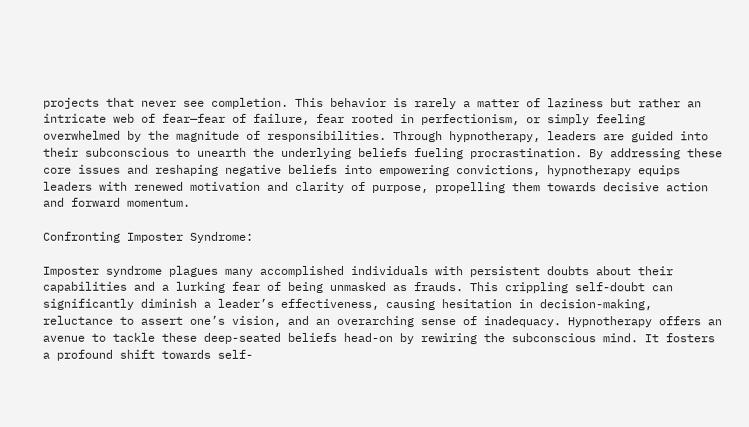projects that never see completion. This behavior is rarely a matter of laziness but rather an intricate web of fear—fear of failure, fear rooted in perfectionism, or simply feeling overwhelmed by the magnitude of responsibilities. Through hypnotherapy, leaders are guided into their subconscious to unearth the underlying beliefs fueling procrastination. By addressing these core issues and reshaping negative beliefs into empowering convictions, hypnotherapy equips leaders with renewed motivation and clarity of purpose, propelling them towards decisive action and forward momentum.

Confronting Imposter Syndrome:

Imposter syndrome plagues many accomplished individuals with persistent doubts about their capabilities and a lurking fear of being unmasked as frauds. This crippling self-doubt can significantly diminish a leader’s effectiveness, causing hesitation in decision-making, reluctance to assert one’s vision, and an overarching sense of inadequacy. Hypnotherapy offers an avenue to tackle these deep-seated beliefs head-on by rewiring the subconscious mind. It fosters a profound shift towards self-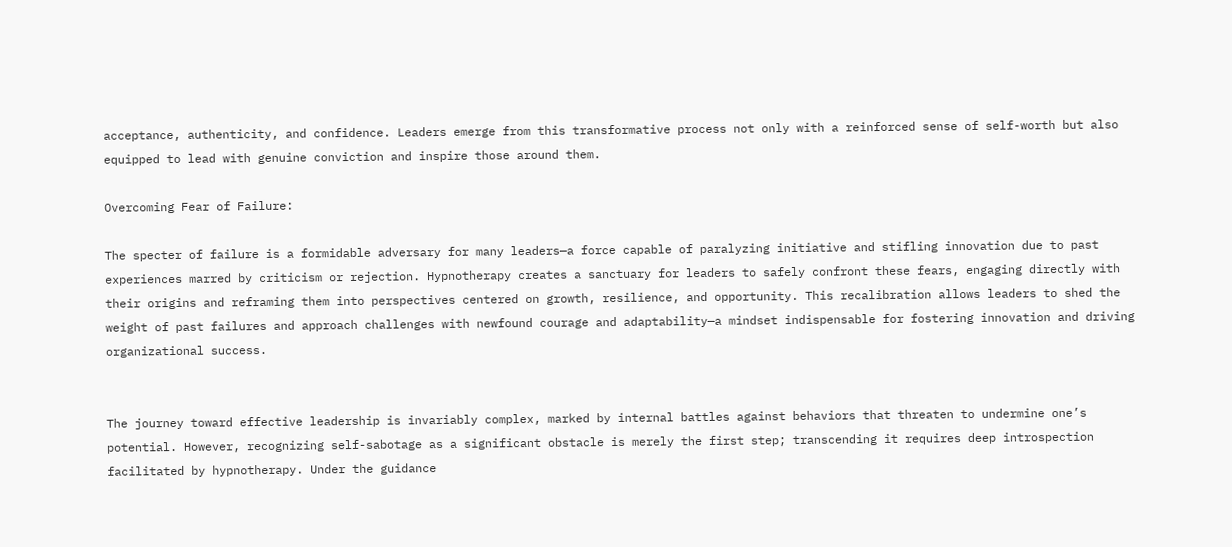acceptance, authenticity, and confidence. Leaders emerge from this transformative process not only with a reinforced sense of self-worth but also equipped to lead with genuine conviction and inspire those around them.

Overcoming Fear of Failure:

The specter of failure is a formidable adversary for many leaders—a force capable of paralyzing initiative and stifling innovation due to past experiences marred by criticism or rejection. Hypnotherapy creates a sanctuary for leaders to safely confront these fears, engaging directly with their origins and reframing them into perspectives centered on growth, resilience, and opportunity. This recalibration allows leaders to shed the weight of past failures and approach challenges with newfound courage and adaptability—a mindset indispensable for fostering innovation and driving organizational success.


The journey toward effective leadership is invariably complex, marked by internal battles against behaviors that threaten to undermine one’s potential. However, recognizing self-sabotage as a significant obstacle is merely the first step; transcending it requires deep introspection facilitated by hypnotherapy. Under the guidance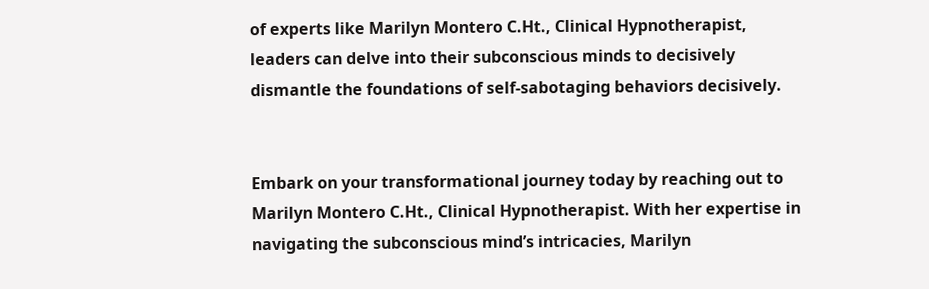of experts like Marilyn Montero C.Ht., Clinical Hypnotherapist, leaders can delve into their subconscious minds to decisively dismantle the foundations of self-sabotaging behaviors decisively.


Embark on your transformational journey today by reaching out to Marilyn Montero C.Ht., Clinical Hypnotherapist. With her expertise in navigating the subconscious mind’s intricacies, Marilyn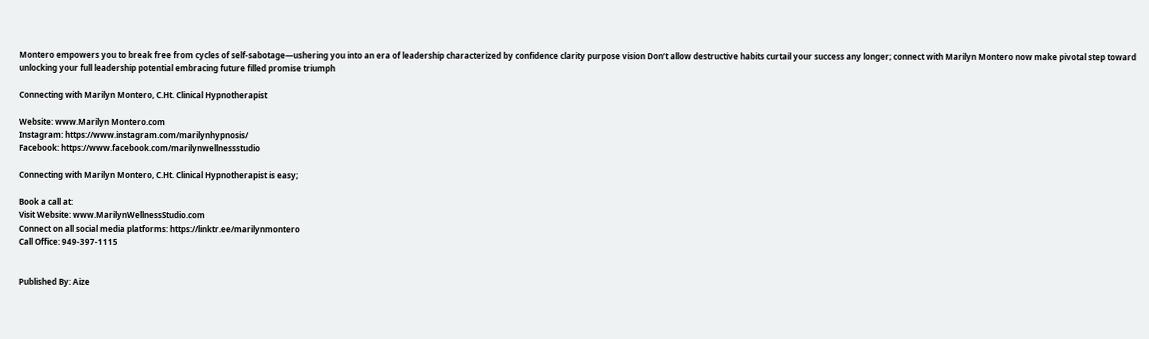Montero empowers you to break free from cycles of self-sabotage—ushering you into an era of leadership characterized by confidence clarity purpose vision Don’t allow destructive habits curtail your success any longer; connect with Marilyn Montero now make pivotal step toward unlocking your full leadership potential embracing future filled promise triumph

Connecting with Marilyn Montero, C.Ht. Clinical Hypnotherapist

Website: www.Marilyn Montero.com
Instagram: https://www.instagram.com/marilynhypnosis/
Facebook: https://www.facebook.com/marilynwellnessstudio

Connecting with Marilyn Montero, C.Ht. Clinical Hypnotherapist is easy;

Book a call at:
Visit Website: www.MarilynWellnessStudio.com
Connect on all social media platforms: https://linktr.ee/marilynmontero
Call Office: 949-397-1115


Published By: Aize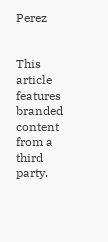Perez


This article features branded content from a third party.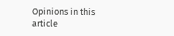Opinions in this article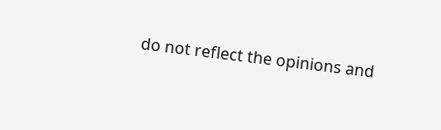do not reflect the opinions and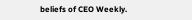beliefs of CEO Weekly.